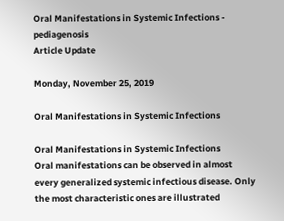Oral Manifestations in Systemic Infections - pediagenosis
Article Update

Monday, November 25, 2019

Oral Manifestations in Systemic Infections

Oral Manifestations in Systemic Infections
Oral manifestations can be observed in almost every generalized systemic infectious disease. Only the most characteristic ones are illustrated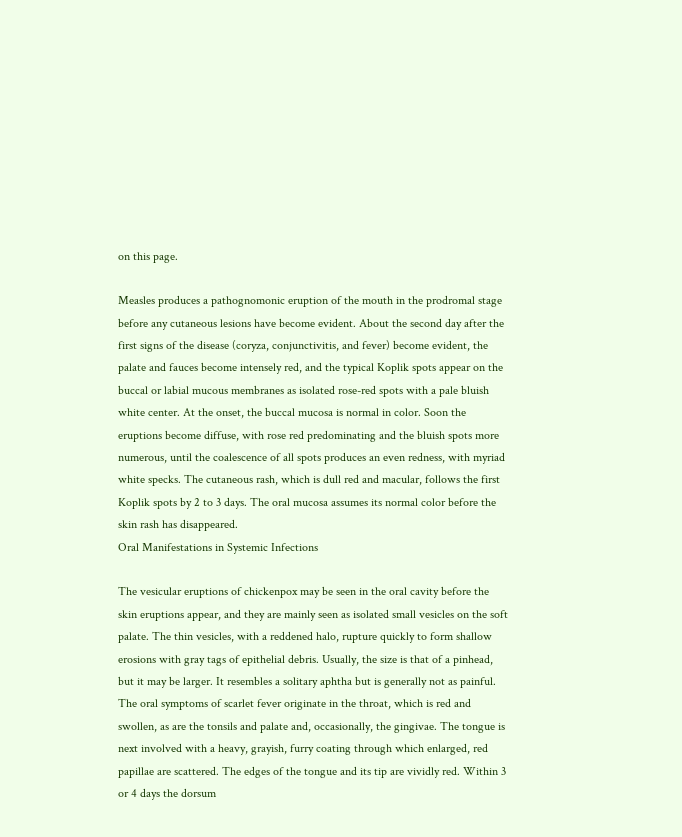on this page.

Measles produces a pathognomonic eruption of the mouth in the prodromal stage before any cutaneous lesions have become evident. About the second day after the first signs of the disease (coryza, conjunctivitis, and fever) become evident, the palate and fauces become intensely red, and the typical Koplik spots appear on the buccal or labial mucous membranes as isolated rose-red spots with a pale bluish white center. At the onset, the buccal mucosa is normal in color. Soon the eruptions become diffuse, with rose red predominating and the bluish spots more numerous, until the coalescence of all spots produces an even redness, with myriad white specks. The cutaneous rash, which is dull red and macular, follows the first Koplik spots by 2 to 3 days. The oral mucosa assumes its normal color before the skin rash has disappeared.
Oral Manifestations in Systemic Infections

The vesicular eruptions of chickenpox may be seen in the oral cavity before the skin eruptions appear, and they are mainly seen as isolated small vesicles on the soft palate. The thin vesicles, with a reddened halo, rupture quickly to form shallow erosions with gray tags of epithelial debris. Usually, the size is that of a pinhead, but it may be larger. It resembles a solitary aphtha but is generally not as painful.
The oral symptoms of scarlet fever originate in the throat, which is red and swollen, as are the tonsils and palate and, occasionally, the gingivae. The tongue is next involved with a heavy, grayish, furry coating through which enlarged, red papillae are scattered. The edges of the tongue and its tip are vividly red. Within 3 or 4 days the dorsum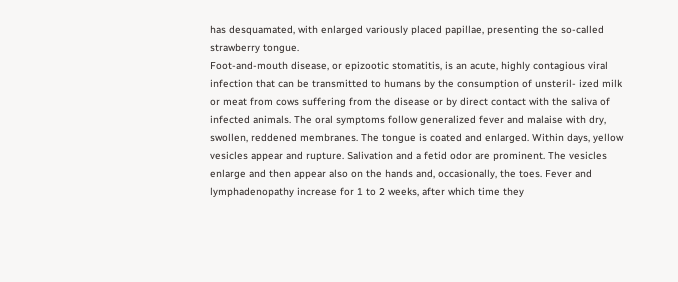has desquamated, with enlarged variously placed papillae, presenting the so-called strawberry tongue.
Foot-and-mouth disease, or epizootic stomatitis, is an acute, highly contagious viral infection that can be transmitted to humans by the consumption of unsteril- ized milk or meat from cows suffering from the disease or by direct contact with the saliva of infected animals. The oral symptoms follow generalized fever and malaise with dry, swollen, reddened membranes. The tongue is coated and enlarged. Within days, yellow vesicles appear and rupture. Salivation and a fetid odor are prominent. The vesicles enlarge and then appear also on the hands and, occasionally, the toes. Fever and lymphadenopathy increase for 1 to 2 weeks, after which time they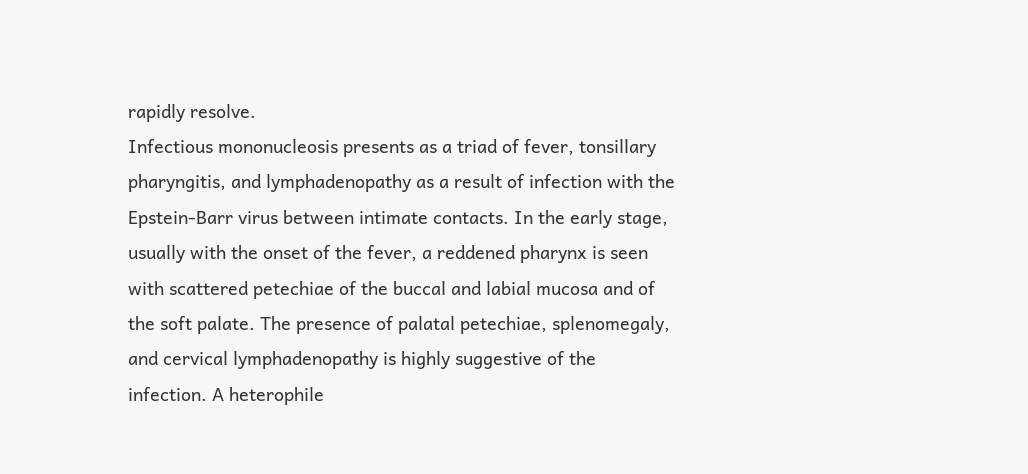rapidly resolve.
Infectious mononucleosis presents as a triad of fever, tonsillary pharyngitis, and lymphadenopathy as a result of infection with the Epstein-Barr virus between intimate contacts. In the early stage, usually with the onset of the fever, a reddened pharynx is seen with scattered petechiae of the buccal and labial mucosa and of the soft palate. The presence of palatal petechiae, splenomegaly, and cervical lymphadenopathy is highly suggestive of the infection. A heterophile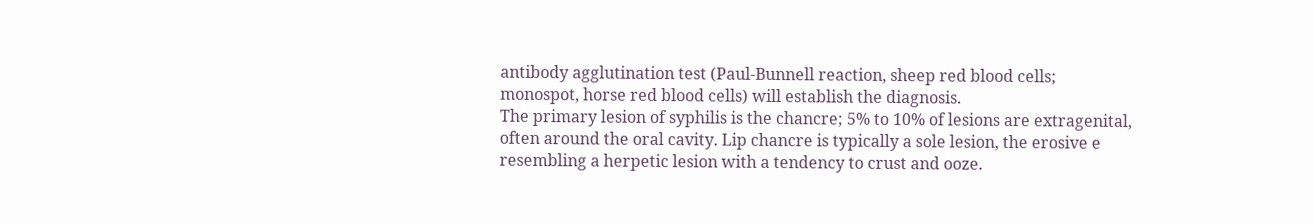antibody agglutination test (Paul-Bunnell reaction, sheep red blood cells; monospot, horse red blood cells) will establish the diagnosis.
The primary lesion of syphilis is the chancre; 5% to 10% of lesions are extragenital, often around the oral cavity. Lip chancre is typically a sole lesion, the erosive e resembling a herpetic lesion with a tendency to crust and ooze.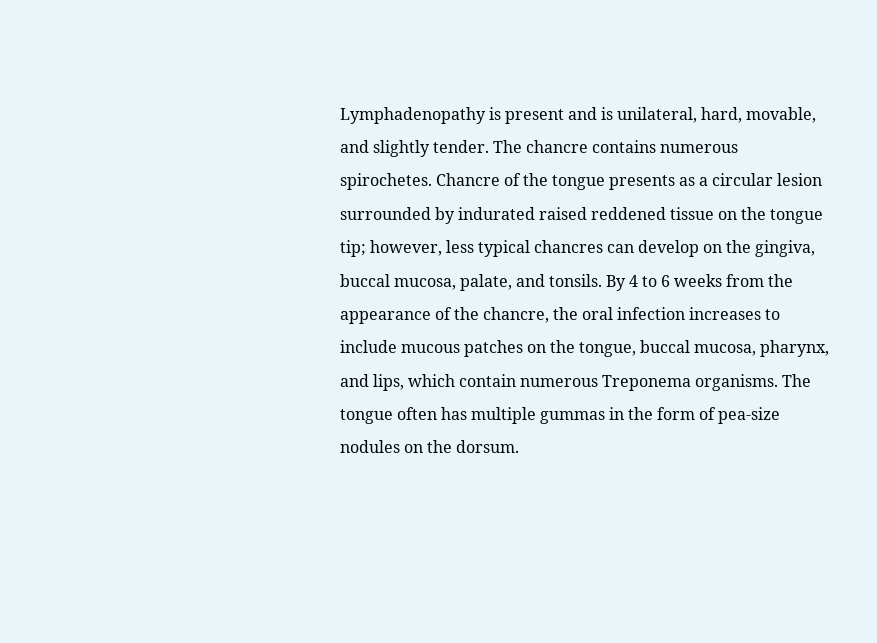Lymphadenopathy is present and is unilateral, hard, movable, and slightly tender. The chancre contains numerous spirochetes. Chancre of the tongue presents as a circular lesion surrounded by indurated raised reddened tissue on the tongue tip; however, less typical chancres can develop on the gingiva, buccal mucosa, palate, and tonsils. By 4 to 6 weeks from the appearance of the chancre, the oral infection increases to include mucous patches on the tongue, buccal mucosa, pharynx, and lips, which contain numerous Treponema organisms. The tongue often has multiple gummas in the form of pea-size nodules on the dorsum.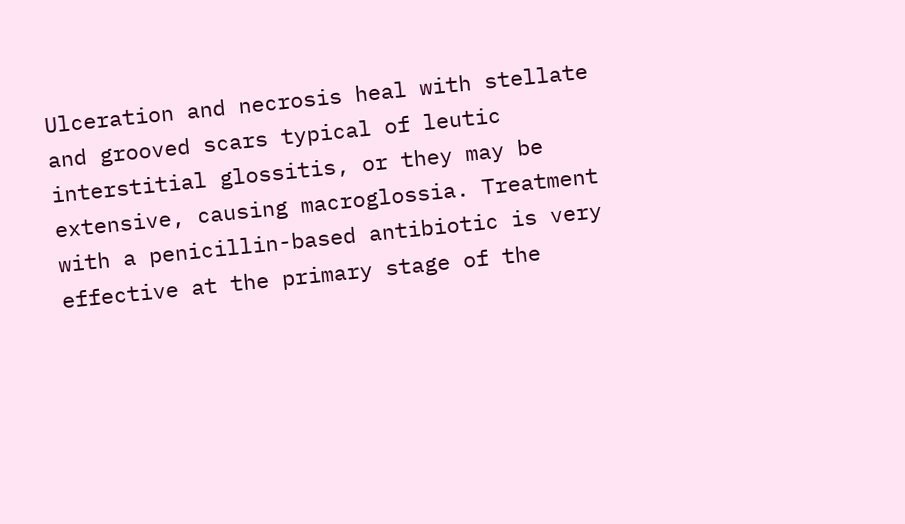Ulceration and necrosis heal with stellate and grooved scars typical of leutic interstitial glossitis, or they may be extensive, causing macroglossia. Treatment with a penicillin-based antibiotic is very effective at the primary stage of the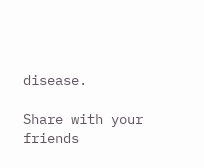disease.

Share with your friends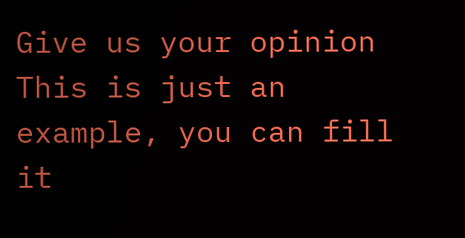Give us your opinion
This is just an example, you can fill it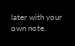later with your own note.